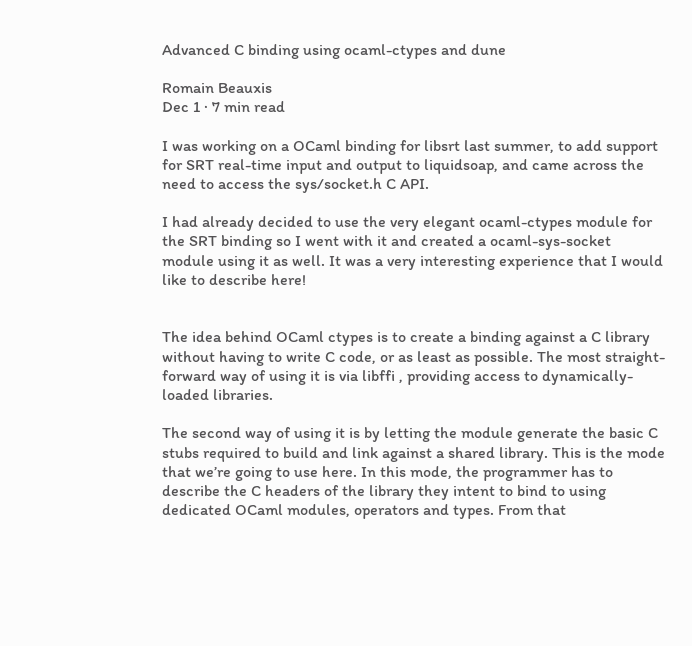Advanced C binding using ocaml-ctypes and dune

Romain Beauxis
Dec 1 · 7 min read

I was working on a OCaml binding for libsrt last summer, to add support for SRT real-time input and output to liquidsoap, and came across the need to access the sys/socket.h C API.

I had already decided to use the very elegant ocaml-ctypes module for the SRT binding so I went with it and created a ocaml-sys-socket module using it as well. It was a very interesting experience that I would like to describe here!


The idea behind OCaml ctypes is to create a binding against a C library without having to write C code, or as least as possible. The most straight-forward way of using it is via libffi , providing access to dynamically-loaded libraries.

The second way of using it is by letting the module generate the basic C stubs required to build and link against a shared library. This is the mode that we’re going to use here. In this mode, the programmer has to describe the C headers of the library they intent to bind to using dedicated OCaml modules, operators and types. From that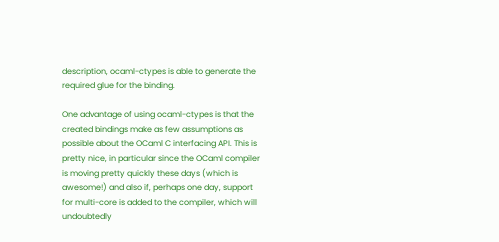description, ocaml-ctypes is able to generate the required glue for the binding.

One advantage of using ocaml-ctypes is that the created bindings make as few assumptions as possible about the OCaml C interfacing API. This is pretty nice, in particular since the OCaml compiler is moving pretty quickly these days (which is awesome!) and also if, perhaps one day, support for multi-core is added to the compiler, which will undoubtedly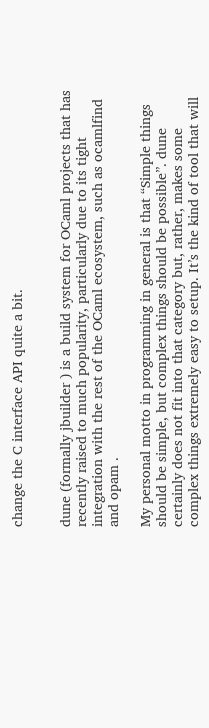change the C interface API quite a bit.


dune (formally jbuilder ) is a build system for OCaml projects that has recently raised to much popularity, particularly due to its tight integration with the rest of the OCaml ecosystem, such as ocamlfind and opam .

My personal motto in programming in general is that “Simple things should be simple, but complex things should be possible”. dune certainly does not fit into that category but, rather, makes some complex things extremely easy to setup. It’s the kind of tool that will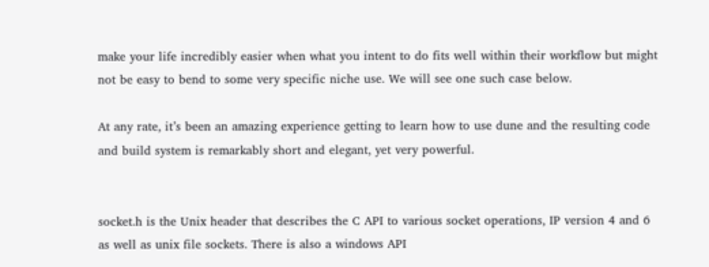make your life incredibly easier when what you intent to do fits well within their workflow but might not be easy to bend to some very specific niche use. We will see one such case below.

At any rate, it’s been an amazing experience getting to learn how to use dune and the resulting code and build system is remarkably short and elegant, yet very powerful.


socket.h is the Unix header that describes the C API to various socket operations, IP version 4 and 6 as well as unix file sockets. There is also a windows API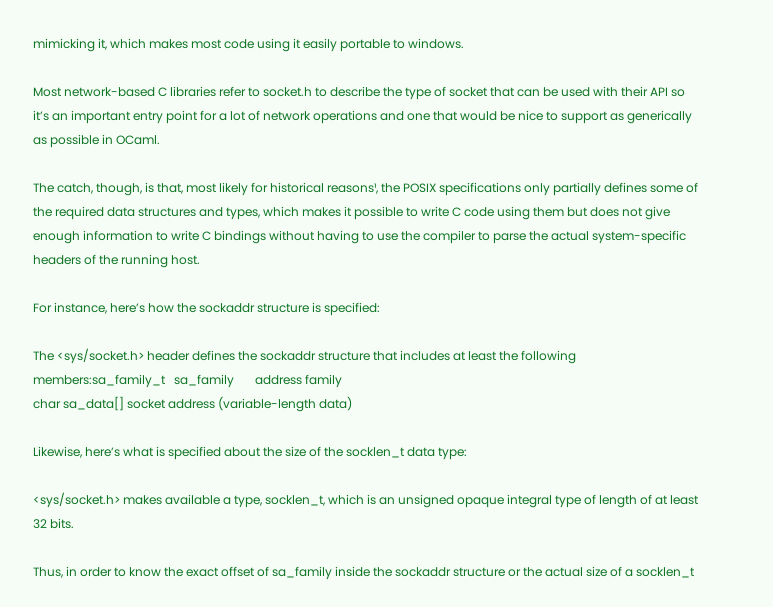mimicking it, which makes most code using it easily portable to windows.

Most network-based C libraries refer to socket.h to describe the type of socket that can be used with their API so it’s an important entry point for a lot of network operations and one that would be nice to support as generically as possible in OCaml.

The catch, though, is that, most likely for historical reasons¹, the POSIX specifications only partially defines some of the required data structures and types, which makes it possible to write C code using them but does not give enough information to write C bindings without having to use the compiler to parse the actual system-specific headers of the running host.

For instance, here’s how the sockaddr structure is specified:

The <sys/socket.h> header defines the sockaddr structure that includes at least the following members:sa_family_t   sa_family       address family
char sa_data[] socket address (variable-length data)

Likewise, here’s what is specified about the size of the socklen_t data type:

<sys/socket.h> makes available a type, socklen_t, which is an unsigned opaque integral type of length of at least 32 bits.

Thus, in order to know the exact offset of sa_family inside the sockaddr structure or the actual size of a socklen_t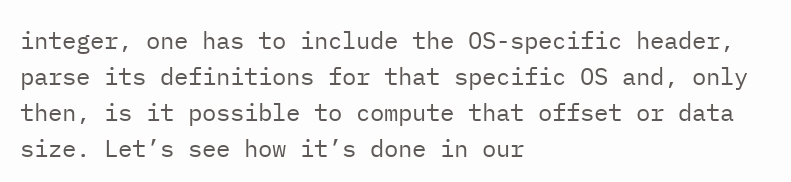integer, one has to include the OS-specific header, parse its definitions for that specific OS and, only then, is it possible to compute that offset or data size. Let’s see how it’s done in our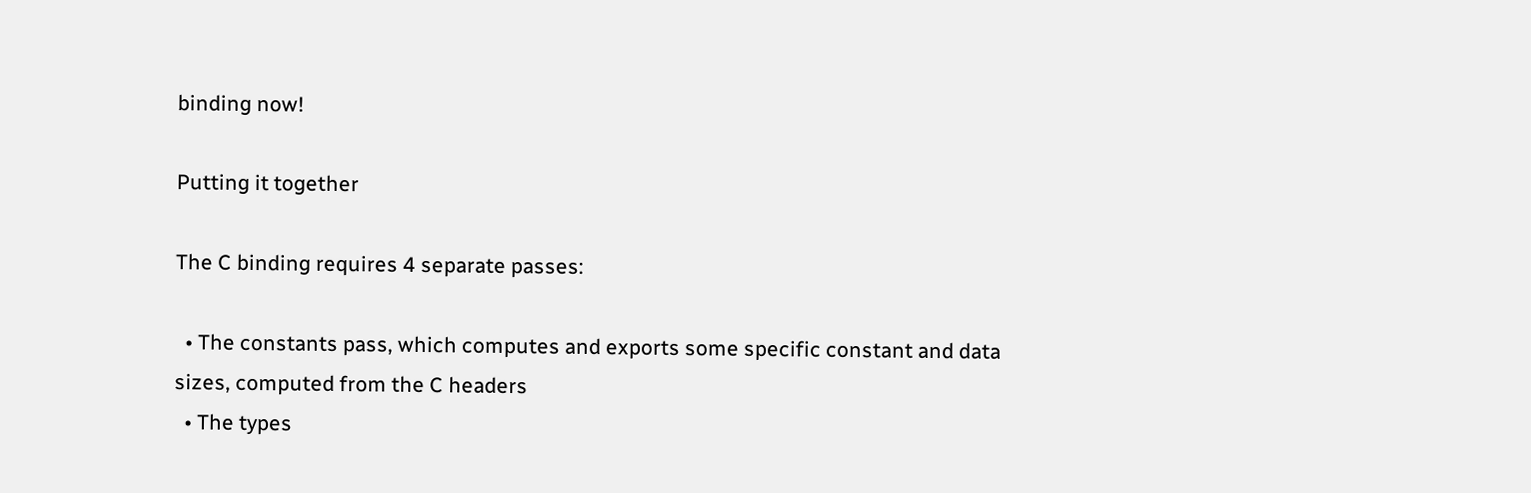binding now!

Putting it together

The C binding requires 4 separate passes:

  • The constants pass, which computes and exports some specific constant and data sizes, computed from the C headers
  • The types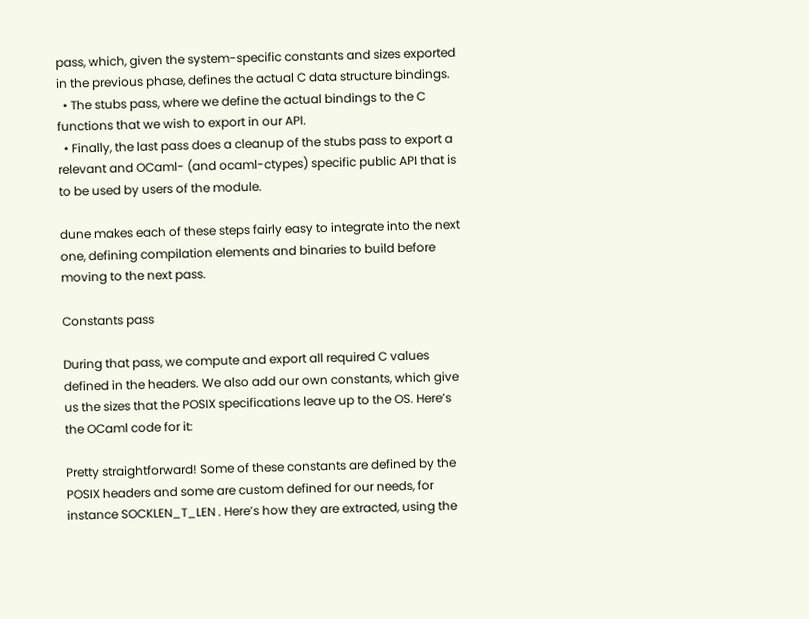pass, which, given the system-specific constants and sizes exported in the previous phase, defines the actual C data structure bindings.
  • The stubs pass, where we define the actual bindings to the C functions that we wish to export in our API.
  • Finally, the last pass does a cleanup of the stubs pass to export a relevant and OCaml- (and ocaml-ctypes) specific public API that is to be used by users of the module.

dune makes each of these steps fairly easy to integrate into the next one, defining compilation elements and binaries to build before moving to the next pass.

Constants pass

During that pass, we compute and export all required C values defined in the headers. We also add our own constants, which give us the sizes that the POSIX specifications leave up to the OS. Here’s the OCaml code for it:

Pretty straightforward! Some of these constants are defined by the POSIX headers and some are custom defined for our needs, for instance SOCKLEN_T_LEN . Here’s how they are extracted, using the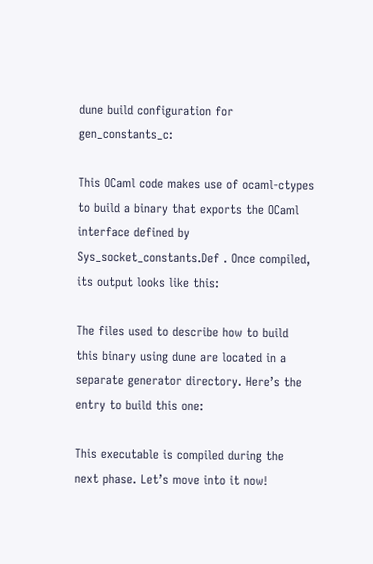dune build configuration for gen_constants_c:

This OCaml code makes use of ocaml-ctypes to build a binary that exports the OCaml interface defined by Sys_socket_constants.Def . Once compiled, its output looks like this:

The files used to describe how to build this binary using dune are located in a separate generator directory. Here’s the entry to build this one:

This executable is compiled during the next phase. Let’s move into it now!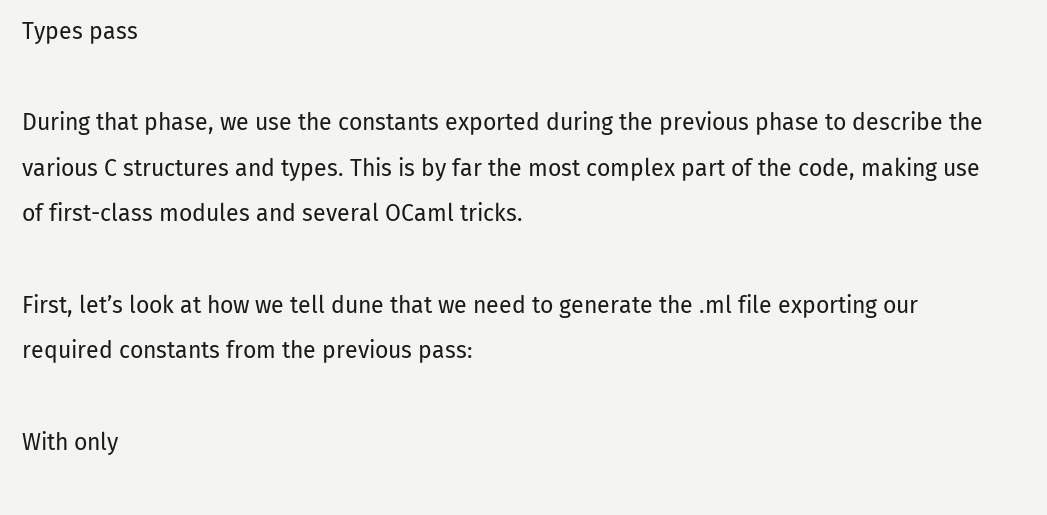Types pass

During that phase, we use the constants exported during the previous phase to describe the various C structures and types. This is by far the most complex part of the code, making use of first-class modules and several OCaml tricks.

First, let’s look at how we tell dune that we need to generate the .ml file exporting our required constants from the previous pass:

With only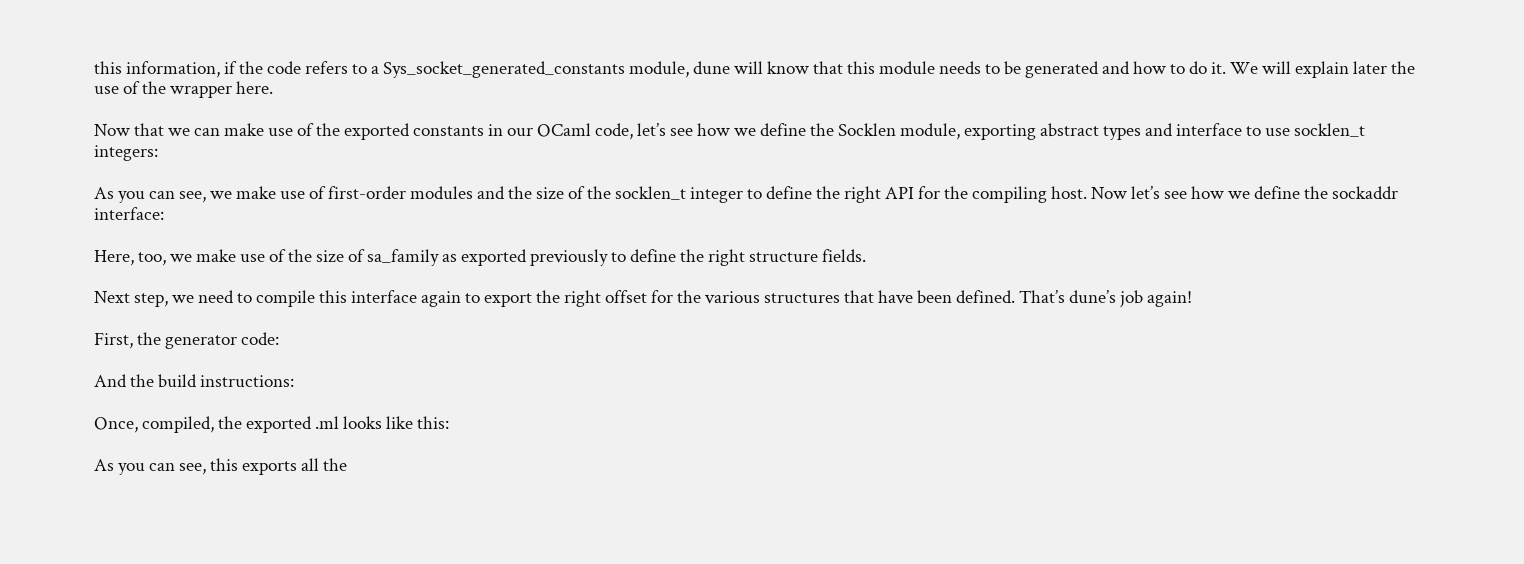this information, if the code refers to a Sys_socket_generated_constants module, dune will know that this module needs to be generated and how to do it. We will explain later the use of the wrapper here.

Now that we can make use of the exported constants in our OCaml code, let’s see how we define the Socklen module, exporting abstract types and interface to use socklen_t integers:

As you can see, we make use of first-order modules and the size of the socklen_t integer to define the right API for the compiling host. Now let’s see how we define the sockaddr interface:

Here, too, we make use of the size of sa_family as exported previously to define the right structure fields.

Next step, we need to compile this interface again to export the right offset for the various structures that have been defined. That’s dune’s job again!

First, the generator code:

And the build instructions:

Once, compiled, the exported .ml looks like this:

As you can see, this exports all the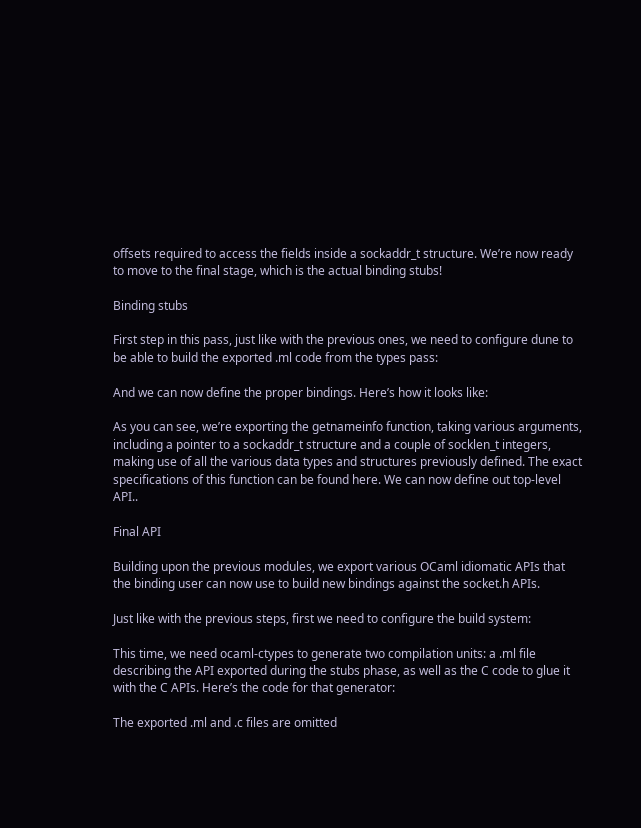offsets required to access the fields inside a sockaddr_t structure. We’re now ready to move to the final stage, which is the actual binding stubs!

Binding stubs

First step in this pass, just like with the previous ones, we need to configure dune to be able to build the exported .ml code from the types pass:

And we can now define the proper bindings. Here’s how it looks like:

As you can see, we’re exporting the getnameinfo function, taking various arguments, including a pointer to a sockaddr_t structure and a couple of socklen_t integers, making use of all the various data types and structures previously defined. The exact specifications of this function can be found here. We can now define out top-level API..

Final API

Building upon the previous modules, we export various OCaml idiomatic APIs that the binding user can now use to build new bindings against the socket.h APIs.

Just like with the previous steps, first we need to configure the build system:

This time, we need ocaml-ctypes to generate two compilation units: a .ml file describing the API exported during the stubs phase, as well as the C code to glue it with the C APIs. Here’s the code for that generator:

The exported .ml and .c files are omitted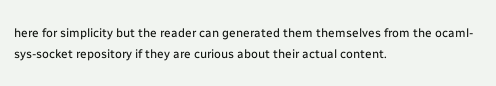here for simplicity but the reader can generated them themselves from the ocaml-sys-socket repository if they are curious about their actual content.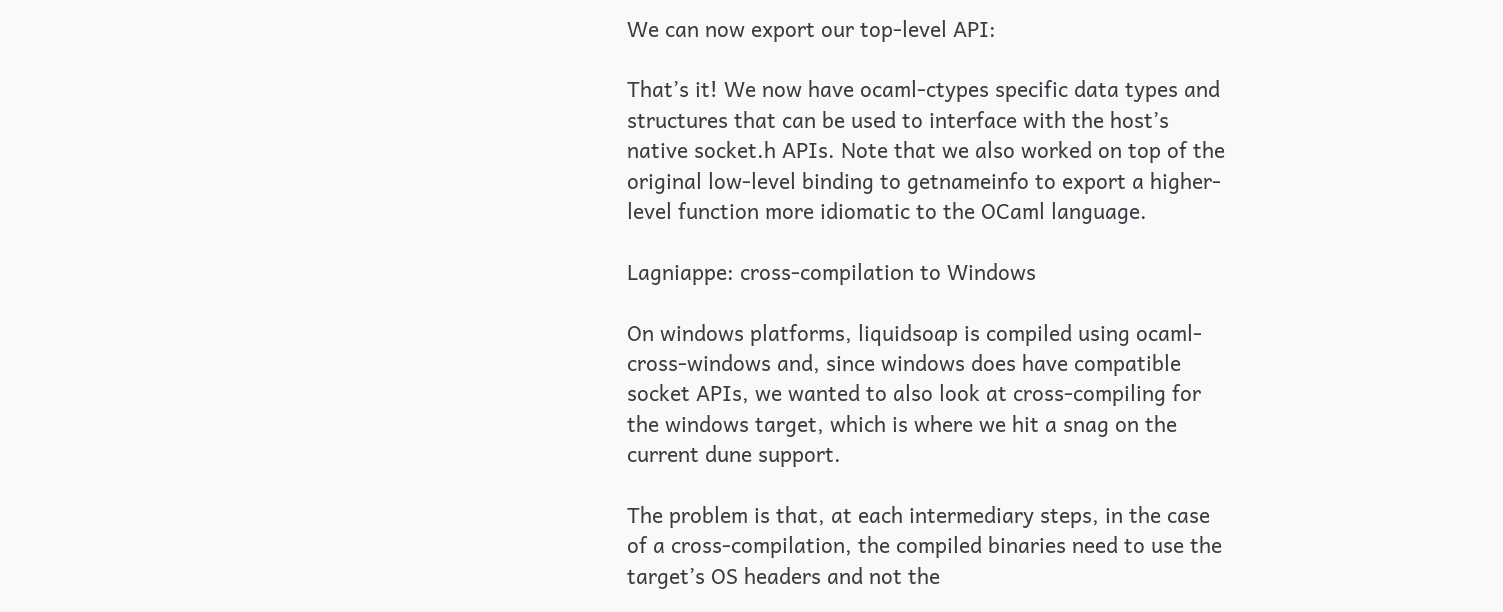We can now export our top-level API:

That’s it! We now have ocaml-ctypes specific data types and structures that can be used to interface with the host’s native socket.h APIs. Note that we also worked on top of the original low-level binding to getnameinfo to export a higher-level function more idiomatic to the OCaml language.

Lagniappe: cross-compilation to Windows

On windows platforms, liquidsoap is compiled using ocaml-cross-windows and, since windows does have compatible socket APIs, we wanted to also look at cross-compiling for the windows target, which is where we hit a snag on the current dune support.

The problem is that, at each intermediary steps, in the case of a cross-compilation, the compiled binaries need to use the target’s OS headers and not the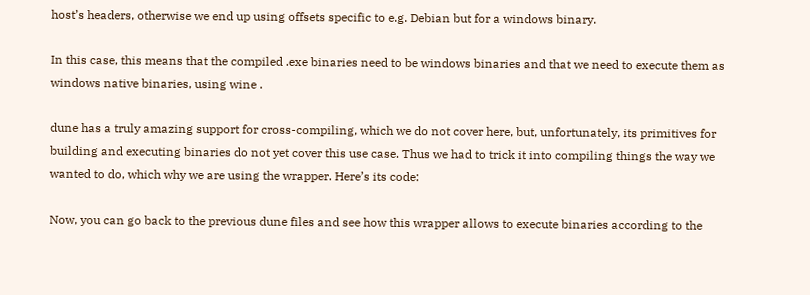host’s headers, otherwise we end up using offsets specific to e.g. Debian but for a windows binary.

In this case, this means that the compiled .exe binaries need to be windows binaries and that we need to execute them as windows native binaries, using wine .

dune has a truly amazing support for cross-compiling, which we do not cover here, but, unfortunately, its primitives for building and executing binaries do not yet cover this use case. Thus we had to trick it into compiling things the way we wanted to do, which why we are using the wrapper. Here’s its code:

Now, you can go back to the previous dune files and see how this wrapper allows to execute binaries according to the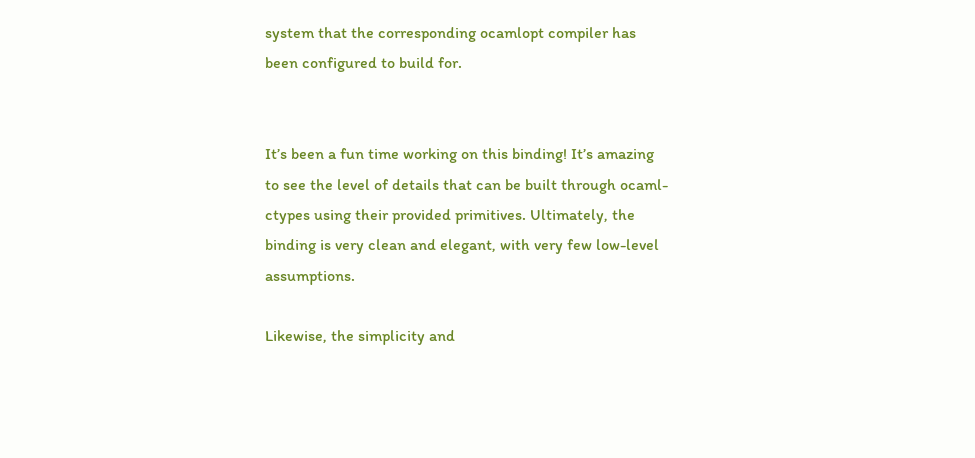system that the corresponding ocamlopt compiler has been configured to build for.


It’s been a fun time working on this binding! It’s amazing to see the level of details that can be built through ocaml-ctypes using their provided primitives. Ultimately, the binding is very clean and elegant, with very few low-level assumptions.

Likewise, the simplicity and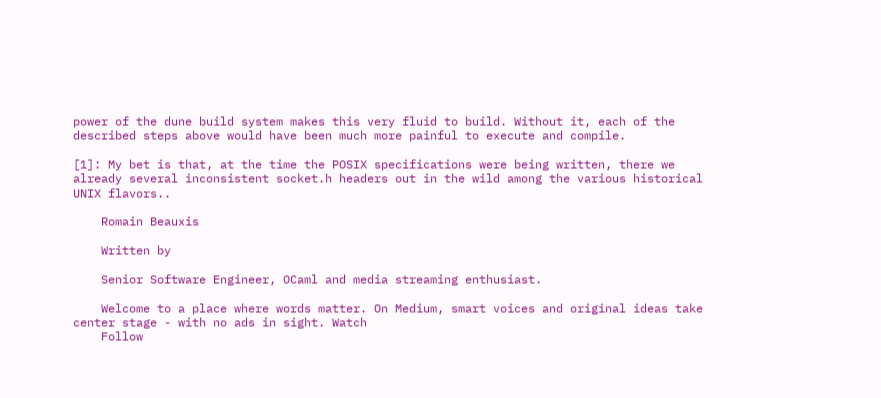power of the dune build system makes this very fluid to build. Without it, each of the described steps above would have been much more painful to execute and compile.

[1]: My bet is that, at the time the POSIX specifications were being written, there we already several inconsistent socket.h headers out in the wild among the various historical UNIX flavors..

    Romain Beauxis

    Written by

    Senior Software Engineer, OCaml and media streaming enthusiast.

    Welcome to a place where words matter. On Medium, smart voices and original ideas take center stage - with no ads in sight. Watch
    Follow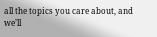all the topics you care about, and we’ll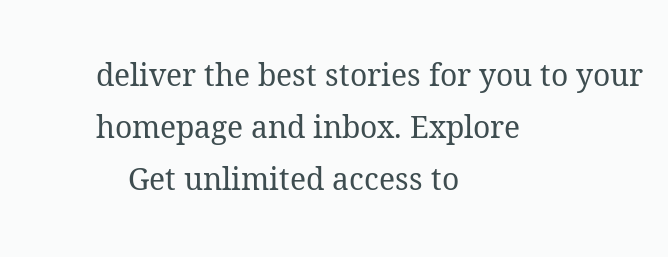deliver the best stories for you to your homepage and inbox. Explore
    Get unlimited access to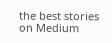the best stories on Medium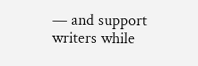— and support writers while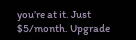you’re at it. Just $5/month. Upgrade